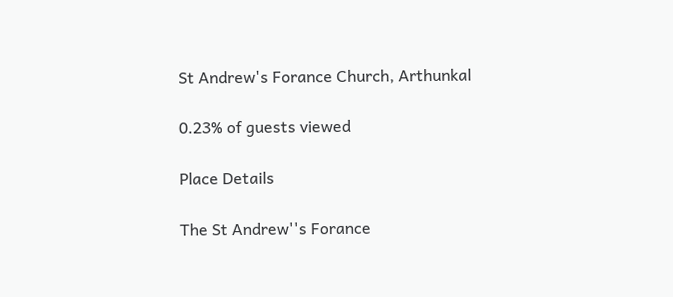St Andrew's Forance Church, Arthunkal

0.23% of guests viewed

Place Details

The St Andrew''s Forance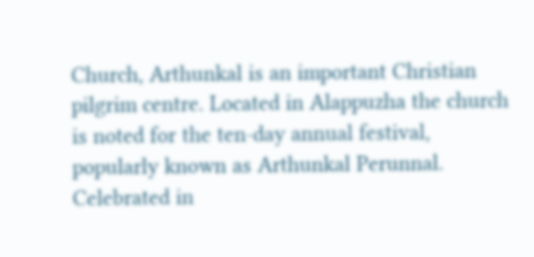Church, Arthunkal is an important Christian pilgrim centre. Located in Alappuzha the church is noted for the ten-day annual festival, popularly known as Arthunkal Perunnal. Celebrated in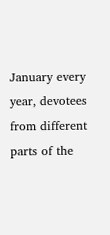January every year, devotees from different parts of the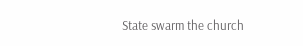State swarm the church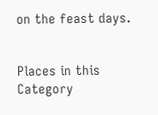on the feast days.


Places in this Category